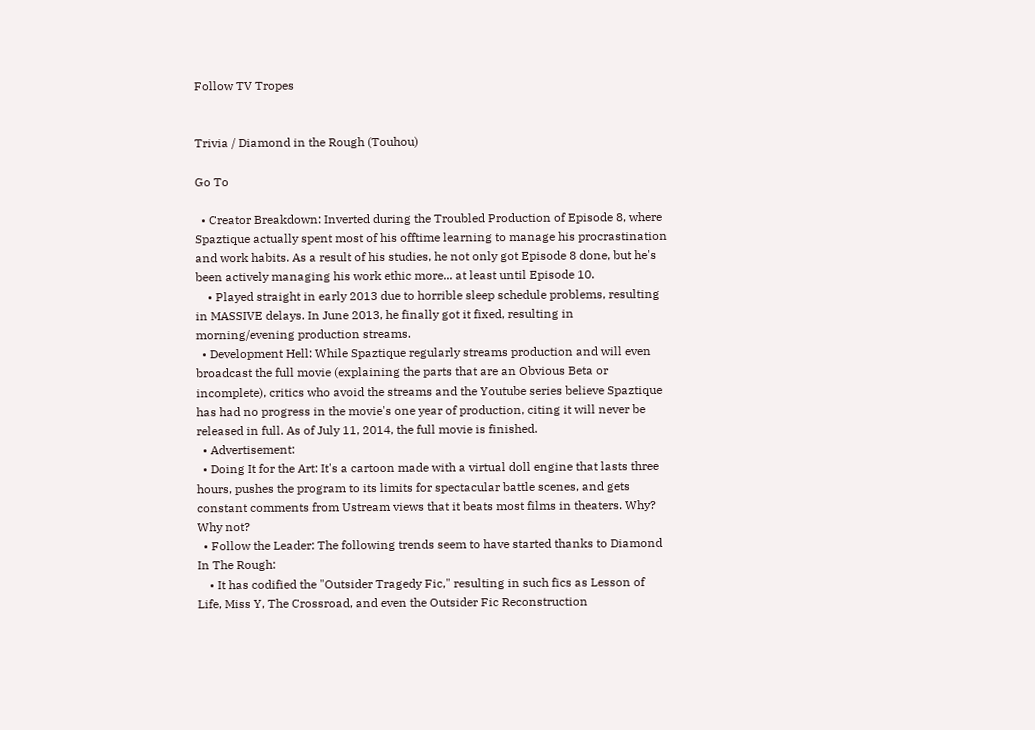Follow TV Tropes


Trivia / Diamond in the Rough (Touhou)

Go To

  • Creator Breakdown: Inverted during the Troubled Production of Episode 8, where Spaztique actually spent most of his offtime learning to manage his procrastination and work habits. As a result of his studies, he not only got Episode 8 done, but he's been actively managing his work ethic more... at least until Episode 10.
    • Played straight in early 2013 due to horrible sleep schedule problems, resulting in MASSIVE delays. In June 2013, he finally got it fixed, resulting in morning/evening production streams.
  • Development Hell: While Spaztique regularly streams production and will even broadcast the full movie (explaining the parts that are an Obvious Beta or incomplete), critics who avoid the streams and the Youtube series believe Spaztique has had no progress in the movie's one year of production, citing it will never be released in full. As of July 11, 2014, the full movie is finished.
  • Advertisement:
  • Doing It for the Art: It's a cartoon made with a virtual doll engine that lasts three hours, pushes the program to its limits for spectacular battle scenes, and gets constant comments from Ustream views that it beats most films in theaters. Why? Why not?
  • Follow the Leader: The following trends seem to have started thanks to Diamond In The Rough:
    • It has codified the "Outsider Tragedy Fic," resulting in such fics as Lesson of Life, Miss Y, The Crossroad, and even the Outsider Fic Reconstruction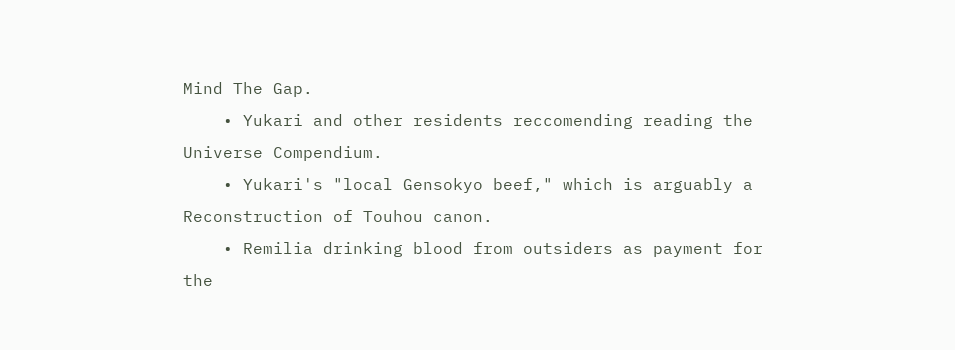Mind The Gap.
    • Yukari and other residents reccomending reading the Universe Compendium.
    • Yukari's "local Gensokyo beef," which is arguably a Reconstruction of Touhou canon.
    • Remilia drinking blood from outsiders as payment for the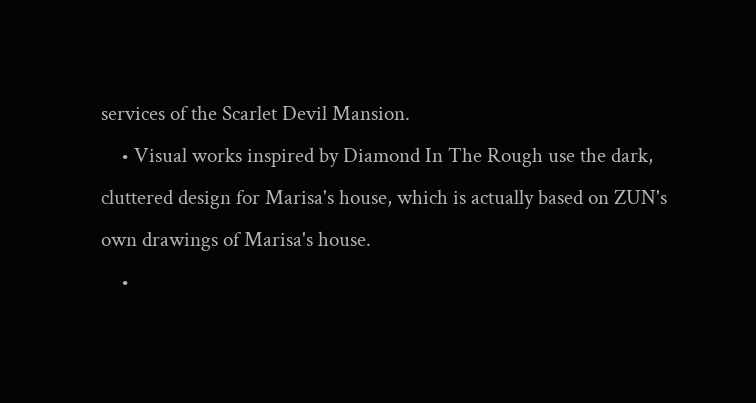services of the Scarlet Devil Mansion.
    • Visual works inspired by Diamond In The Rough use the dark, cluttered design for Marisa's house, which is actually based on ZUN's own drawings of Marisa's house.
    •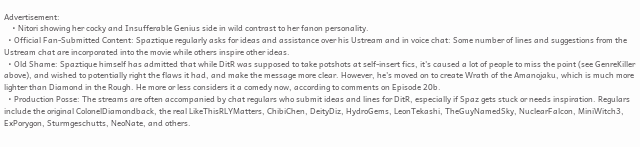Advertisement:
    • Nitori showing her cocky and Insufferable Genius side in wild contrast to her fanon personality.
  • Official Fan-Submitted Content: Spaztique regularly asks for ideas and assistance over his Ustream and in voice chat: Some number of lines and suggestions from the Ustream chat are incorporated into the movie while others inspire other ideas.
  • Old Shame: Spaztique himself has admitted that while DitR was supposed to take potshots at self-insert fics, it's caused a lot of people to miss the point (see GenreKiller above), and wished to potentially right the flaws it had, and make the message more clear. However, he's moved on to create Wrath of the Amanojaku, which is much more lighter than Diamond in the Rough. He more or less considers it a comedy now, according to comments on Episode 20b.
  • Production Posse: The streams are often accompanied by chat regulars who submit ideas and lines for DitR, especially if Spaz gets stuck or needs inspiration. Regulars include the original ColonelDiamondback, the real LikeThisRLYMatters, ChibiChen, DeityDiz, HydroGems, LeonTekashi, TheGuyNamedSky, NuclearFalcon, MiniWitch3, ExPorygon, Sturmgeschutts, NeoNate, and others.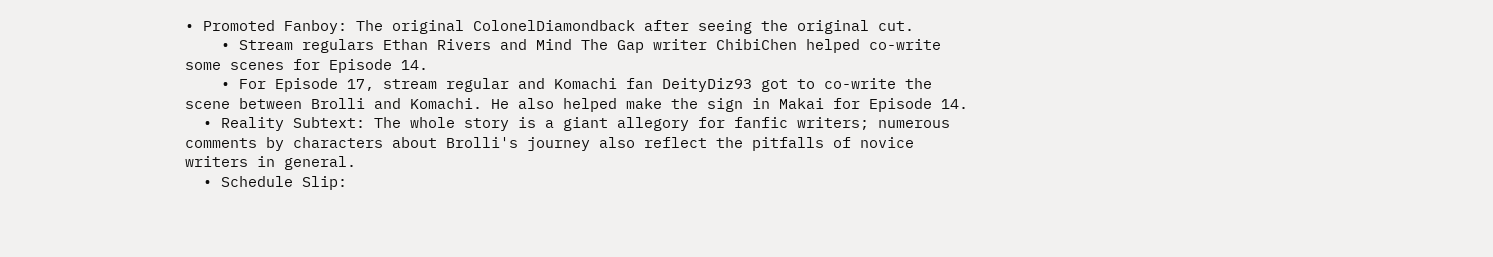• Promoted Fanboy: The original ColonelDiamondback after seeing the original cut.
    • Stream regulars Ethan Rivers and Mind The Gap writer ChibiChen helped co-write some scenes for Episode 14.
    • For Episode 17, stream regular and Komachi fan DeityDiz93 got to co-write the scene between Brolli and Komachi. He also helped make the sign in Makai for Episode 14.
  • Reality Subtext: The whole story is a giant allegory for fanfic writers; numerous comments by characters about Brolli's journey also reflect the pitfalls of novice writers in general.
  • Schedule Slip: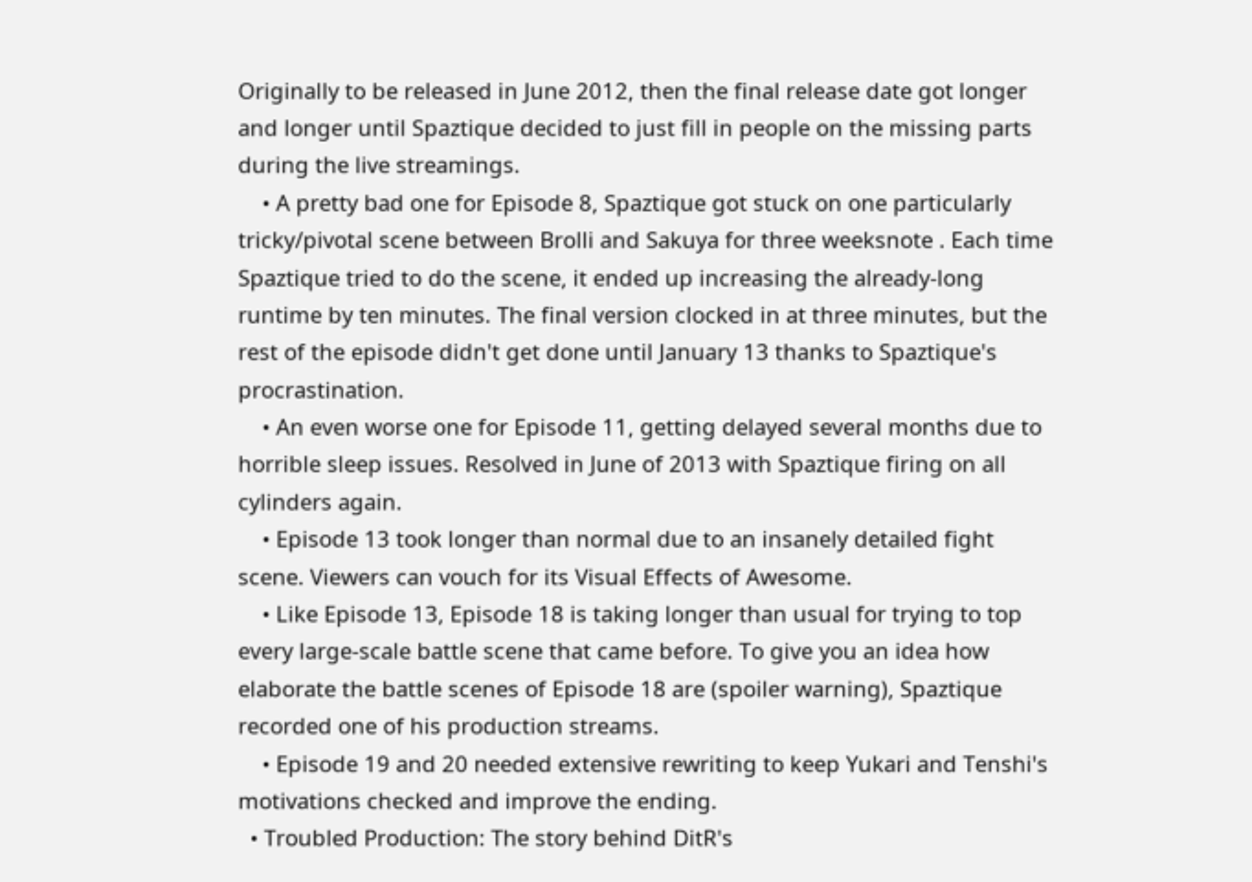Originally to be released in June 2012, then the final release date got longer and longer until Spaztique decided to just fill in people on the missing parts during the live streamings.
    • A pretty bad one for Episode 8, Spaztique got stuck on one particularly tricky/pivotal scene between Brolli and Sakuya for three weeksnote . Each time Spaztique tried to do the scene, it ended up increasing the already-long runtime by ten minutes. The final version clocked in at three minutes, but the rest of the episode didn't get done until January 13 thanks to Spaztique's procrastination.
    • An even worse one for Episode 11, getting delayed several months due to horrible sleep issues. Resolved in June of 2013 with Spaztique firing on all cylinders again.
    • Episode 13 took longer than normal due to an insanely detailed fight scene. Viewers can vouch for its Visual Effects of Awesome.
    • Like Episode 13, Episode 18 is taking longer than usual for trying to top every large-scale battle scene that came before. To give you an idea how elaborate the battle scenes of Episode 18 are (spoiler warning), Spaztique recorded one of his production streams.
    • Episode 19 and 20 needed extensive rewriting to keep Yukari and Tenshi's motivations checked and improve the ending.
  • Troubled Production: The story behind DitR's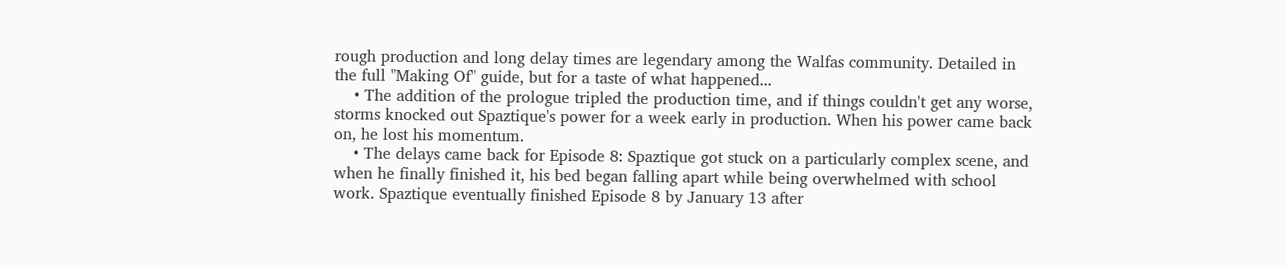rough production and long delay times are legendary among the Walfas community. Detailed in the full "Making Of" guide, but for a taste of what happened...
    • The addition of the prologue tripled the production time, and if things couldn't get any worse, storms knocked out Spaztique's power for a week early in production. When his power came back on, he lost his momentum.
    • The delays came back for Episode 8: Spaztique got stuck on a particularly complex scene, and when he finally finished it, his bed began falling apart while being overwhelmed with school work. Spaztique eventually finished Episode 8 by January 13 after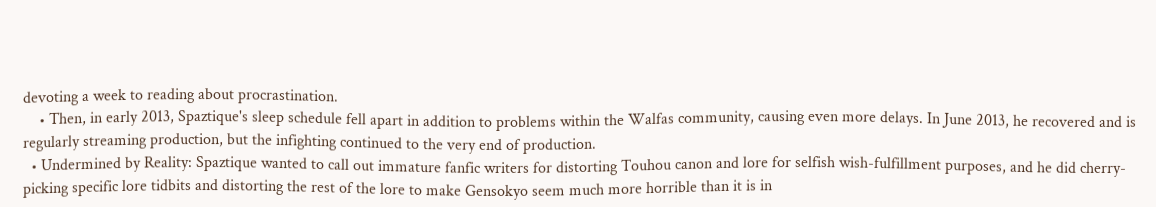devoting a week to reading about procrastination.
    • Then, in early 2013, Spaztique's sleep schedule fell apart in addition to problems within the Walfas community, causing even more delays. In June 2013, he recovered and is regularly streaming production, but the infighting continued to the very end of production.
  • Undermined by Reality: Spaztique wanted to call out immature fanfic writers for distorting Touhou canon and lore for selfish wish-fulfillment purposes, and he did cherry-picking specific lore tidbits and distorting the rest of the lore to make Gensokyo seem much more horrible than it is in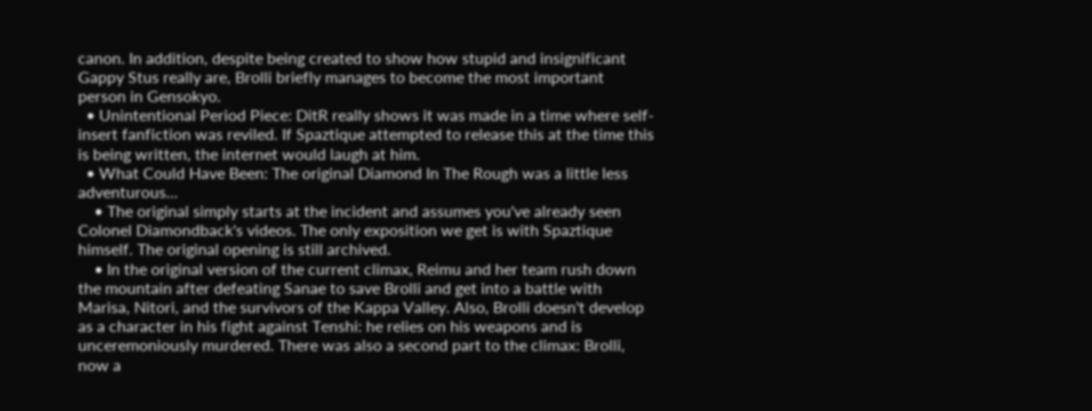canon. In addition, despite being created to show how stupid and insignificant Gappy Stus really are, Brolli briefly manages to become the most important person in Gensokyo.
  • Unintentional Period Piece: DitR really shows it was made in a time where self-insert fanfiction was reviled. If Spaztique attempted to release this at the time this is being written, the internet would laugh at him.
  • What Could Have Been: The original Diamond In The Rough was a little less adventurous...
    • The original simply starts at the incident and assumes you've already seen Colonel Diamondback's videos. The only exposition we get is with Spaztique himself. The original opening is still archived.
    • In the original version of the current climax, Reimu and her team rush down the mountain after defeating Sanae to save Brolli and get into a battle with Marisa, Nitori, and the survivors of the Kappa Valley. Also, Brolli doesn't develop as a character in his fight against Tenshi: he relies on his weapons and is unceremoniously murdered. There was also a second part to the climax: Brolli, now a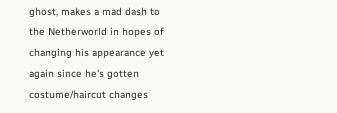ghost, makes a mad dash to the Netherworld in hopes of changing his appearance yet again since he's gotten costume/haircut changes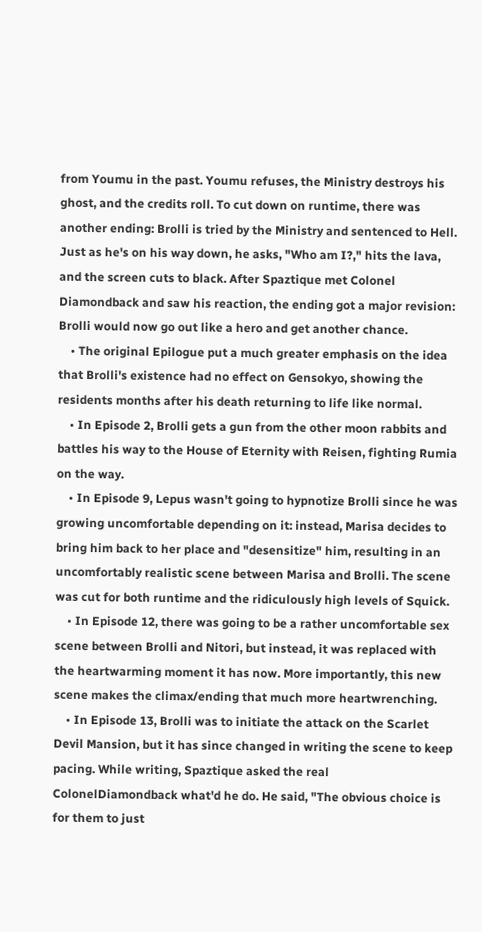from Youmu in the past. Youmu refuses, the Ministry destroys his ghost, and the credits roll. To cut down on runtime, there was another ending: Brolli is tried by the Ministry and sentenced to Hell. Just as he's on his way down, he asks, "Who am I?," hits the lava, and the screen cuts to black. After Spaztique met Colonel Diamondback and saw his reaction, the ending got a major revision: Brolli would now go out like a hero and get another chance.
    • The original Epilogue put a much greater emphasis on the idea that Brolli's existence had no effect on Gensokyo, showing the residents months after his death returning to life like normal.
    • In Episode 2, Brolli gets a gun from the other moon rabbits and battles his way to the House of Eternity with Reisen, fighting Rumia on the way.
    • In Episode 9, Lepus wasn't going to hypnotize Brolli since he was growing uncomfortable depending on it: instead, Marisa decides to bring him back to her place and "desensitize" him, resulting in an uncomfortably realistic scene between Marisa and Brolli. The scene was cut for both runtime and the ridiculously high levels of Squick.
    • In Episode 12, there was going to be a rather uncomfortable sex scene between Brolli and Nitori, but instead, it was replaced with the heartwarming moment it has now. More importantly, this new scene makes the climax/ending that much more heartwrenching.
    • In Episode 13, Brolli was to initiate the attack on the Scarlet Devil Mansion, but it has since changed in writing the scene to keep pacing. While writing, Spaztique asked the real ColonelDiamondback what'd he do. He said, "The obvious choice is for them to just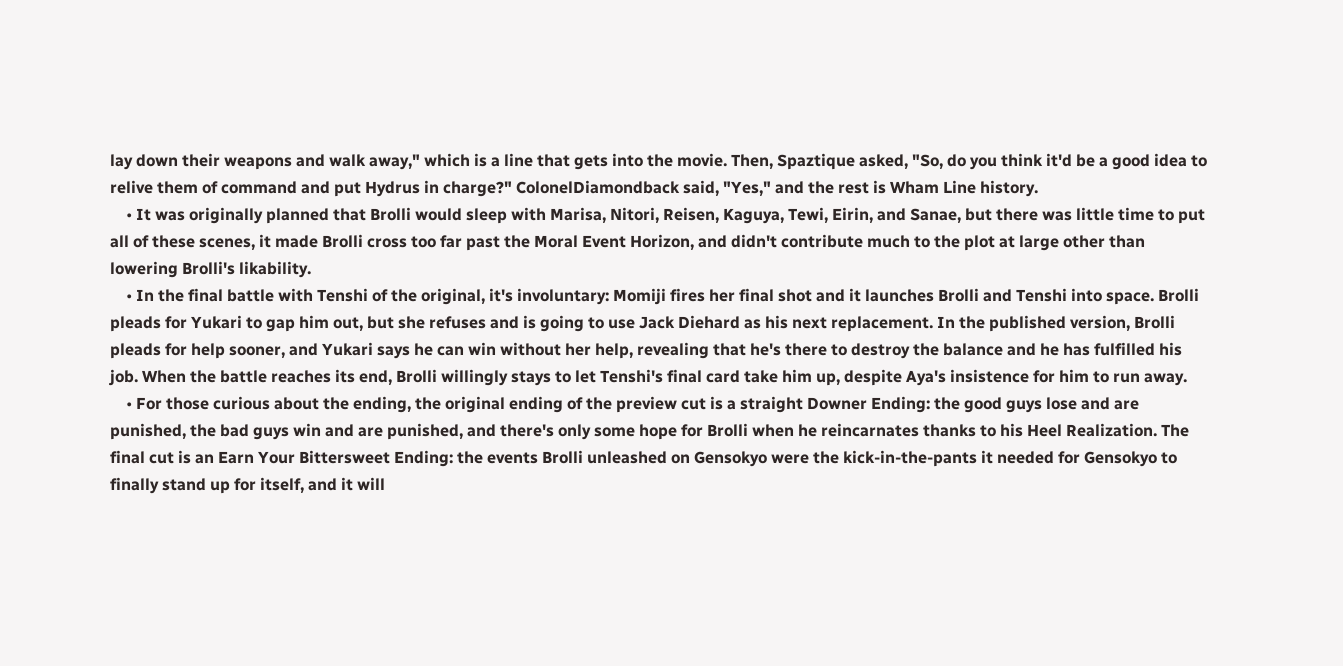lay down their weapons and walk away," which is a line that gets into the movie. Then, Spaztique asked, "So, do you think it'd be a good idea to relive them of command and put Hydrus in charge?" ColonelDiamondback said, "Yes," and the rest is Wham Line history.
    • It was originally planned that Brolli would sleep with Marisa, Nitori, Reisen, Kaguya, Tewi, Eirin, and Sanae, but there was little time to put all of these scenes, it made Brolli cross too far past the Moral Event Horizon, and didn't contribute much to the plot at large other than lowering Brolli's likability.
    • In the final battle with Tenshi of the original, it's involuntary: Momiji fires her final shot and it launches Brolli and Tenshi into space. Brolli pleads for Yukari to gap him out, but she refuses and is going to use Jack Diehard as his next replacement. In the published version, Brolli pleads for help sooner, and Yukari says he can win without her help, revealing that he's there to destroy the balance and he has fulfilled his job. When the battle reaches its end, Brolli willingly stays to let Tenshi's final card take him up, despite Aya's insistence for him to run away.
    • For those curious about the ending, the original ending of the preview cut is a straight Downer Ending: the good guys lose and are punished, the bad guys win and are punished, and there's only some hope for Brolli when he reincarnates thanks to his Heel Realization. The final cut is an Earn Your Bittersweet Ending: the events Brolli unleashed on Gensokyo were the kick-in-the-pants it needed for Gensokyo to finally stand up for itself, and it will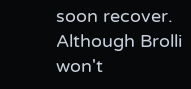soon recover. Although Brolli won't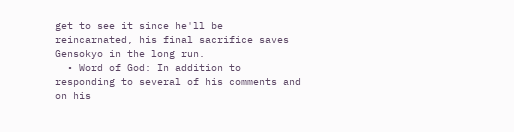get to see it since he'll be reincarnated, his final sacrifice saves Gensokyo in the long run.
  • Word of God: In addition to responding to several of his comments and on his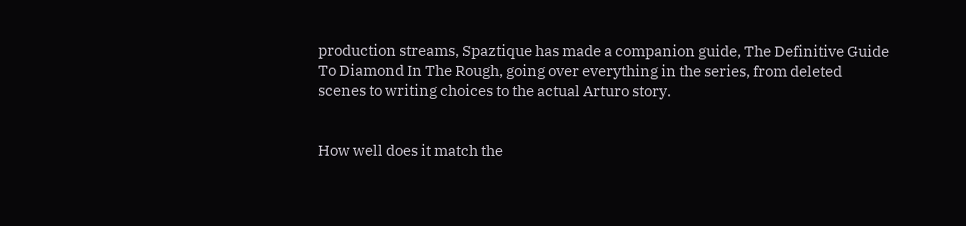production streams, Spaztique has made a companion guide, The Definitive Guide To Diamond In The Rough, going over everything in the series, from deleted scenes to writing choices to the actual Arturo story.


How well does it match the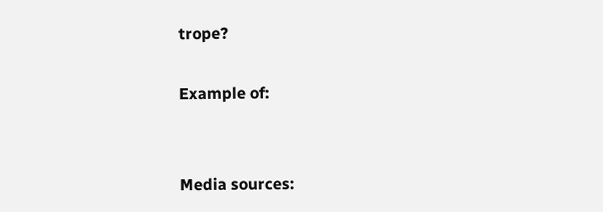trope?

Example of:


Media sources: